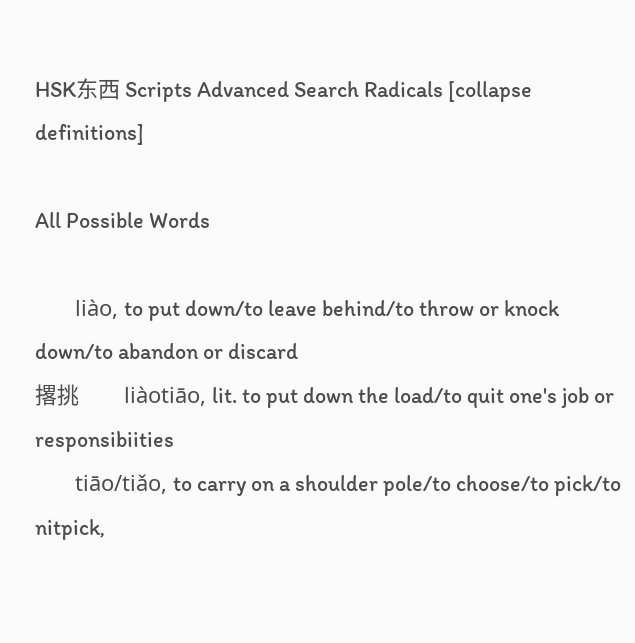HSK东西 Scripts Advanced Search Radicals [collapse definitions]

All Possible Words

        liào, to put down/to leave behind/to throw or knock down/to abandon or discard
撂挑         liàotiāo, lit. to put down the load/to quit one's job or responsibiities
        tiāo/tiǎo, to carry on a shoulder pole/to choose/to pick/to nitpick,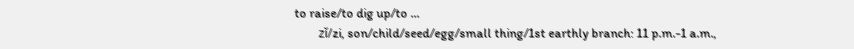to raise/to dig up/to ...
        zǐ/zi, son/child/seed/egg/small thing/1st earthly branch: 11 p.m.-1 a.m.,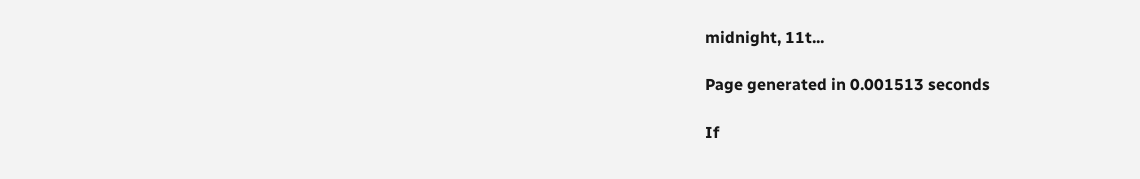midnight, 11t...

Page generated in 0.001513 seconds

If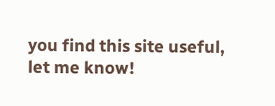you find this site useful, let me know!